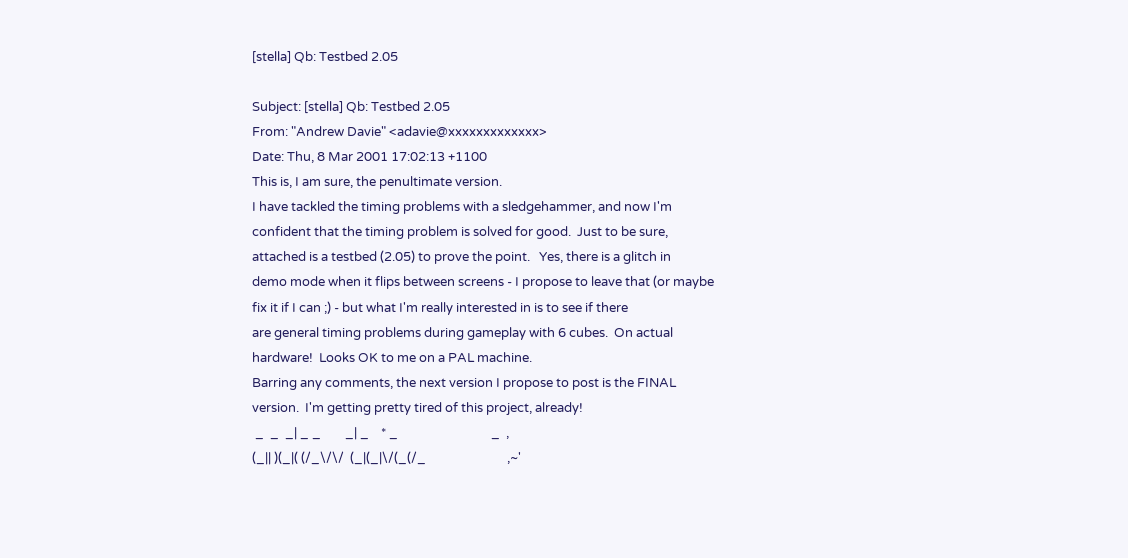[stella] Qb: Testbed 2.05

Subject: [stella] Qb: Testbed 2.05
From: "Andrew Davie" <adavie@xxxxxxxxxxxxx>
Date: Thu, 8 Mar 2001 17:02:13 +1100
This is, I am sure, the penultimate version.
I have tackled the timing problems with a sledgehammer, and now I'm
confident that the timing problem is solved for good.  Just to be sure,
attached is a testbed (2.05) to prove the point.   Yes, there is a glitch in
demo mode when it flips between screens - I propose to leave that (or maybe
fix it if I can ;) - but what I'm really interested in is to see if there
are general timing problems during gameplay with 6 cubes.  On actual
hardware!  Looks OK to me on a PAL machine.
Barring any comments, the next version I propose to post is the FINAL
version.  I'm getting pretty tired of this project, already!
 _  _  _| _ _        _| _    * _                               _  ,
(_|| )(_|( (/_\/\/  (_|(_|\/(_(/_                           ,~'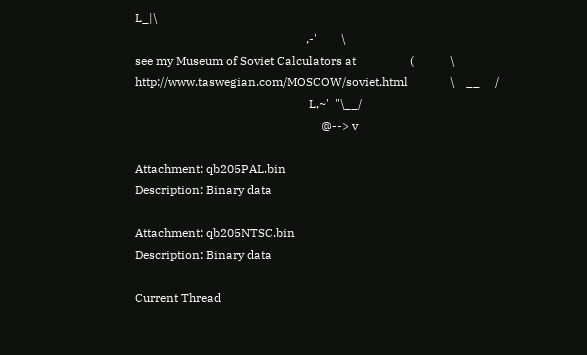L_|\
                                                         ,-'        \
see my Museum of Soviet Calculators at                  (            \
http://www.taswegian.com/MOSCOW/soviet.html              \    __     /
                                                          L,~'  "\__/
                                                              @--> v

Attachment: qb205PAL.bin
Description: Binary data

Attachment: qb205NTSC.bin
Description: Binary data

Current Thread